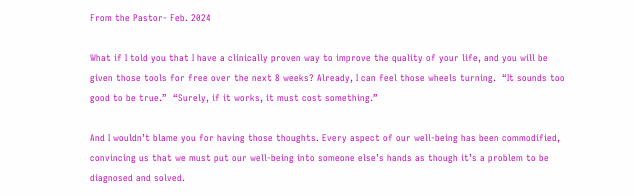From the Pastor- Feb. 2024

What if I told you that I have a clinically proven way to improve the quality of your life, and you will be given those tools for free over the next 8 weeks? Already, I can feel those wheels turning.  “It sounds too good to be true.”  “Surely, if it works, it must cost something.”

And I wouldn’t blame you for having those thoughts. Every aspect of our well-being has been commodified, convincing us that we must put our well-being into someone else’s hands as though it’s a problem to be diagnosed and solved.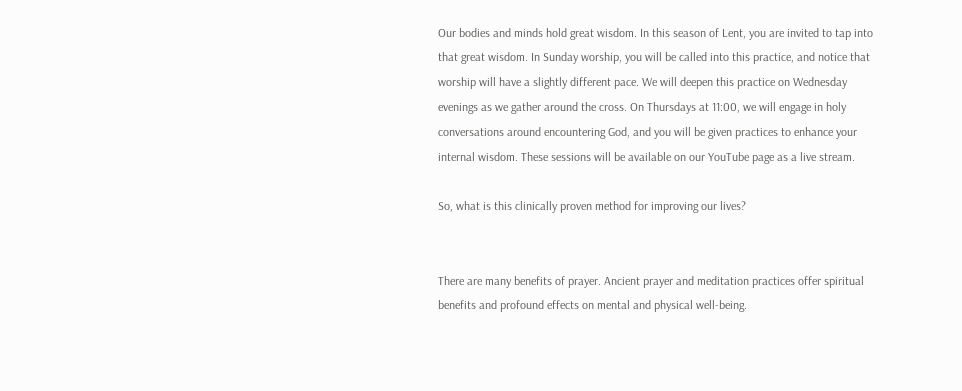Our bodies and minds hold great wisdom. In this season of Lent, you are invited to tap into that great wisdom. In Sunday worship, you will be called into this practice, and notice that worship will have a slightly different pace. We will deepen this practice on Wednesday evenings as we gather around the cross. On Thursdays at 11:00, we will engage in holy conversations around encountering God, and you will be given practices to enhance your internal wisdom. These sessions will be available on our YouTube page as a live stream.

So, what is this clinically proven method for improving our lives?


There are many benefits of prayer. Ancient prayer and meditation practices offer spiritual benefits and profound effects on mental and physical well-being.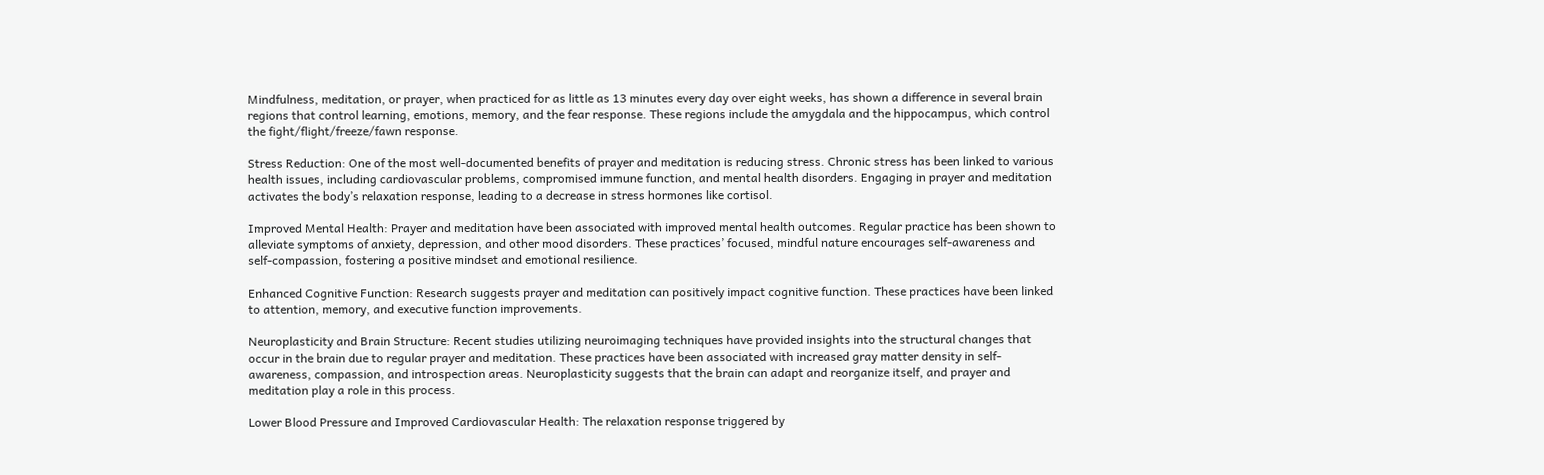Mindfulness, meditation, or prayer, when practiced for as little as 13 minutes every day over eight weeks, has shown a difference in several brain regions that control learning, emotions, memory, and the fear response. These regions include the amygdala and the hippocampus, which control the fight/flight/freeze/fawn response.

Stress Reduction: One of the most well-documented benefits of prayer and meditation is reducing stress. Chronic stress has been linked to various health issues, including cardiovascular problems, compromised immune function, and mental health disorders. Engaging in prayer and meditation activates the body’s relaxation response, leading to a decrease in stress hormones like cortisol.

Improved Mental Health: Prayer and meditation have been associated with improved mental health outcomes. Regular practice has been shown to alleviate symptoms of anxiety, depression, and other mood disorders. These practices’ focused, mindful nature encourages self-awareness and self-compassion, fostering a positive mindset and emotional resilience.

Enhanced Cognitive Function: Research suggests prayer and meditation can positively impact cognitive function. These practices have been linked to attention, memory, and executive function improvements.

Neuroplasticity and Brain Structure: Recent studies utilizing neuroimaging techniques have provided insights into the structural changes that occur in the brain due to regular prayer and meditation. These practices have been associated with increased gray matter density in self-awareness, compassion, and introspection areas. Neuroplasticity suggests that the brain can adapt and reorganize itself, and prayer and meditation play a role in this process.

Lower Blood Pressure and Improved Cardiovascular Health: The relaxation response triggered by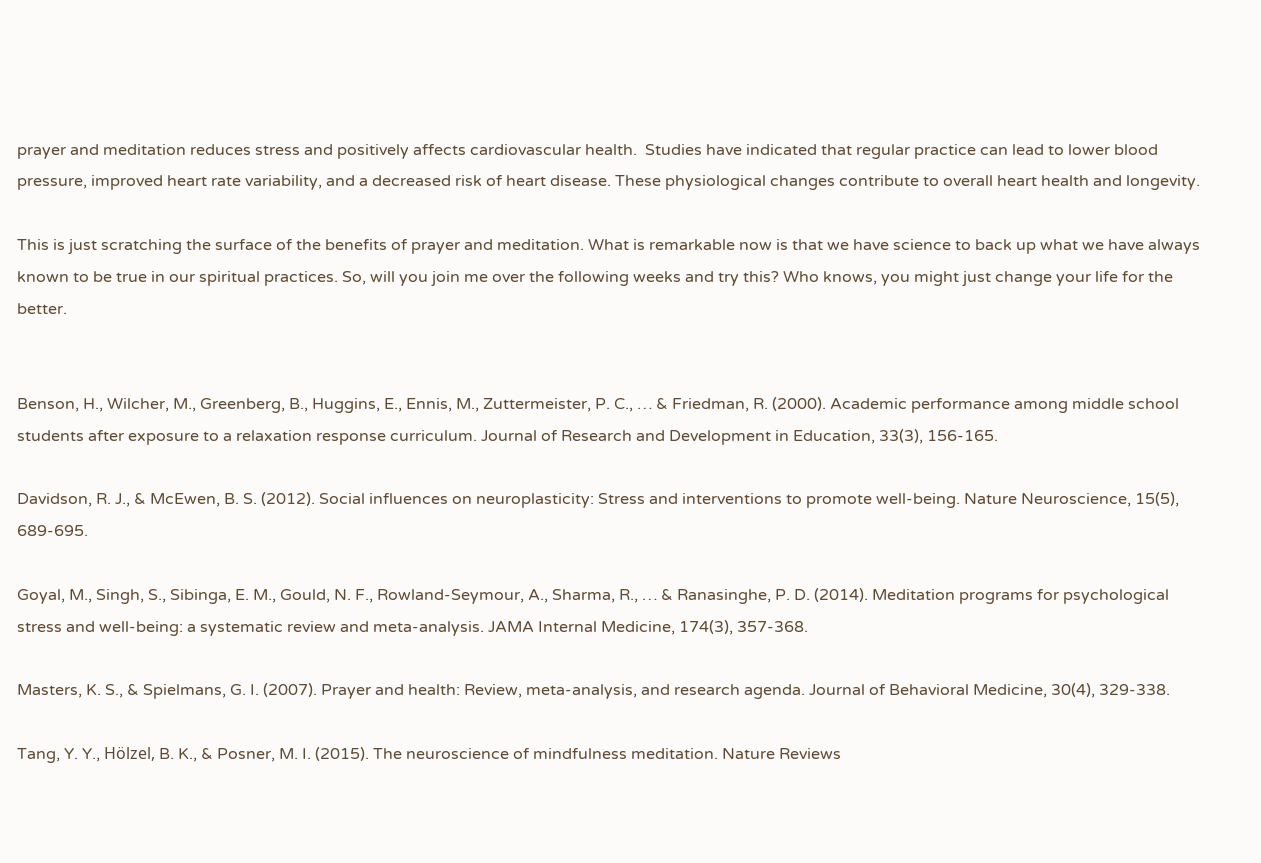prayer and meditation reduces stress and positively affects cardiovascular health.  Studies have indicated that regular practice can lead to lower blood pressure, improved heart rate variability, and a decreased risk of heart disease. These physiological changes contribute to overall heart health and longevity.

This is just scratching the surface of the benefits of prayer and meditation. What is remarkable now is that we have science to back up what we have always known to be true in our spiritual practices. So, will you join me over the following weeks and try this? Who knows, you might just change your life for the better.


Benson, H., Wilcher, M., Greenberg, B., Huggins, E., Ennis, M., Zuttermeister, P. C., … & Friedman, R. (2000). Academic performance among middle school students after exposure to a relaxation response curriculum. Journal of Research and Development in Education, 33(3), 156-165.

Davidson, R. J., & McEwen, B. S. (2012). Social influences on neuroplasticity: Stress and interventions to promote well-being. Nature Neuroscience, 15(5), 689-695.

Goyal, M., Singh, S., Sibinga, E. M., Gould, N. F., Rowland-Seymour, A., Sharma, R., … & Ranasinghe, P. D. (2014). Meditation programs for psychological stress and well-being: a systematic review and meta-analysis. JAMA Internal Medicine, 174(3), 357-368.

Masters, K. S., & Spielmans, G. I. (2007). Prayer and health: Review, meta-analysis, and research agenda. Journal of Behavioral Medicine, 30(4), 329-338.

Tang, Y. Y., Hölzel, B. K., & Posner, M. I. (2015). The neuroscience of mindfulness meditation. Nature Reviews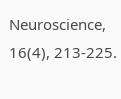Neuroscience, 16(4), 213-225.